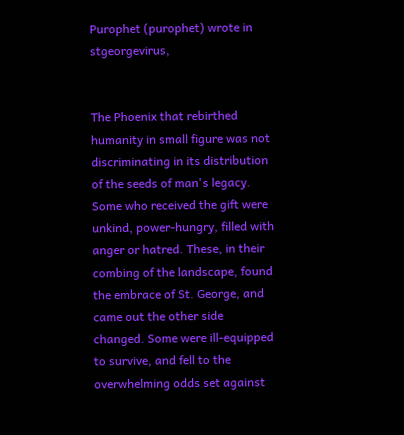Purophet (purophet) wrote in stgeorgevirus,


The Phoenix that rebirthed humanity in small figure was not discriminating in its distribution of the seeds of man's legacy. Some who received the gift were unkind, power-hungry, filled with anger or hatred. These, in their combing of the landscape, found the embrace of St. George, and came out the other side changed. Some were ill-equipped to survive, and fell to the overwhelming odds set against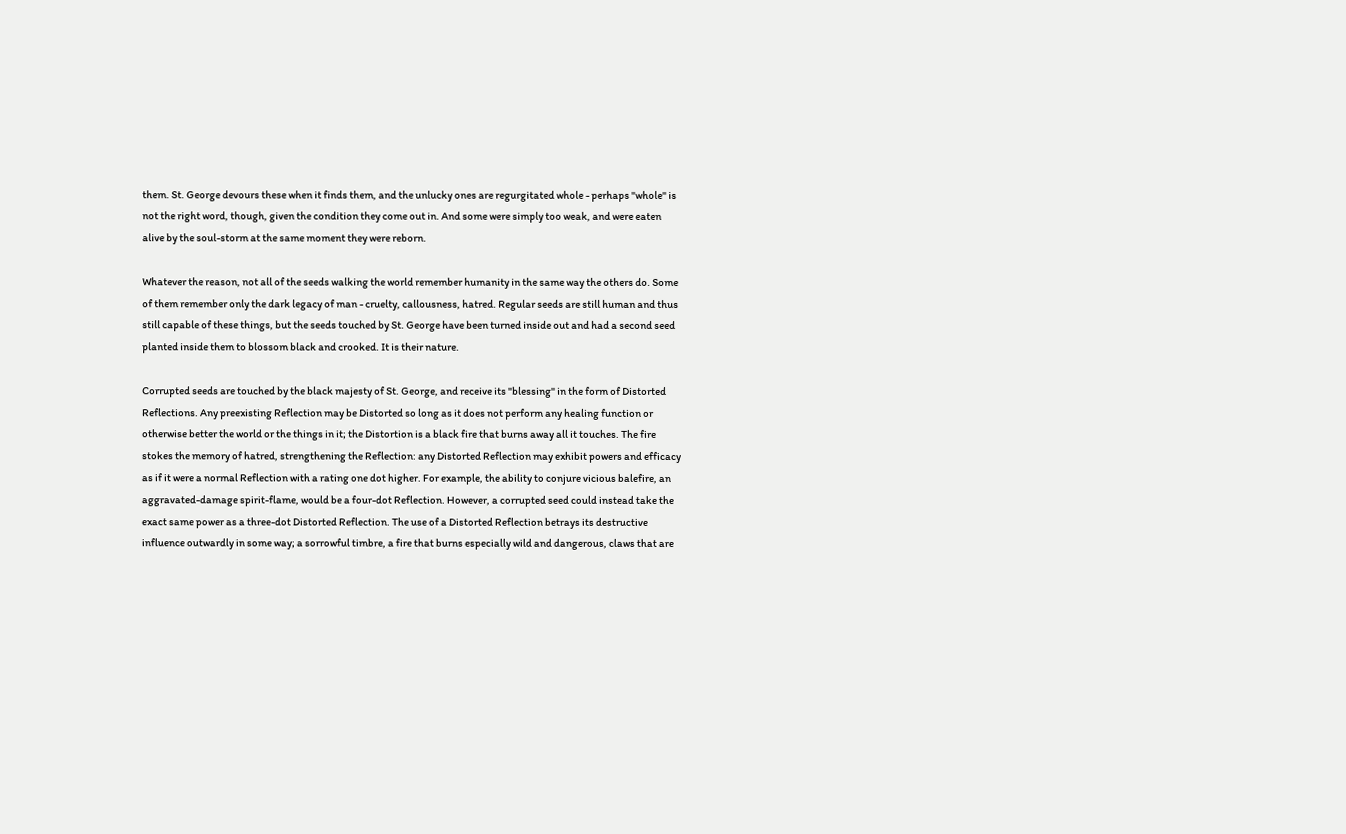them. St. George devours these when it finds them, and the unlucky ones are regurgitated whole - perhaps "whole" is not the right word, though, given the condition they come out in. And some were simply too weak, and were eaten alive by the soul-storm at the same moment they were reborn.

Whatever the reason, not all of the seeds walking the world remember humanity in the same way the others do. Some of them remember only the dark legacy of man - cruelty, callousness, hatred. Regular seeds are still human and thus still capable of these things, but the seeds touched by St. George have been turned inside out and had a second seed planted inside them to blossom black and crooked. It is their nature.

Corrupted seeds are touched by the black majesty of St. George, and receive its "blessing" in the form of Distorted Reflections. Any preexisting Reflection may be Distorted so long as it does not perform any healing function or otherwise better the world or the things in it; the Distortion is a black fire that burns away all it touches. The fire stokes the memory of hatred, strengthening the Reflection: any Distorted Reflection may exhibit powers and efficacy as if it were a normal Reflection with a rating one dot higher. For example, the ability to conjure vicious balefire, an aggravated-damage spirit-flame, would be a four-dot Reflection. However, a corrupted seed could instead take the exact same power as a three-dot Distorted Reflection. The use of a Distorted Reflection betrays its destructive influence outwardly in some way; a sorrowful timbre, a fire that burns especially wild and dangerous, claws that are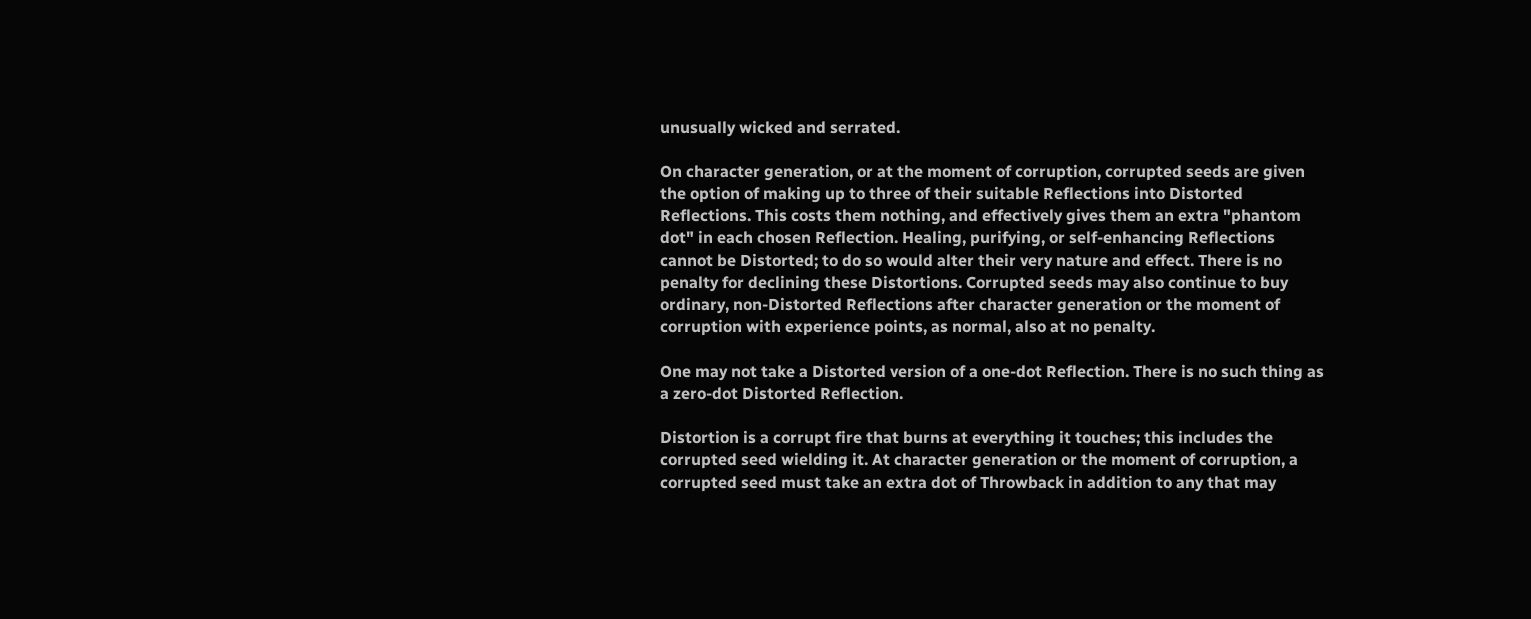unusually wicked and serrated.

On character generation, or at the moment of corruption, corrupted seeds are given the option of making up to three of their suitable Reflections into Distorted Reflections. This costs them nothing, and effectively gives them an extra "phantom dot" in each chosen Reflection. Healing, purifying, or self-enhancing Reflections cannot be Distorted; to do so would alter their very nature and effect. There is no penalty for declining these Distortions. Corrupted seeds may also continue to buy ordinary, non-Distorted Reflections after character generation or the moment of corruption with experience points, as normal, also at no penalty.

One may not take a Distorted version of a one-dot Reflection. There is no such thing as a zero-dot Distorted Reflection.

Distortion is a corrupt fire that burns at everything it touches; this includes the corrupted seed wielding it. At character generation or the moment of corruption, a corrupted seed must take an extra dot of Throwback in addition to any that may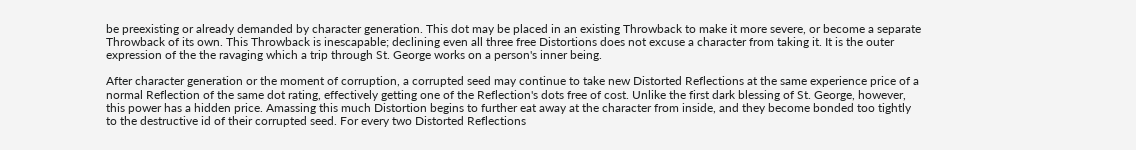be preexisting or already demanded by character generation. This dot may be placed in an existing Throwback to make it more severe, or become a separate Throwback of its own. This Throwback is inescapable; declining even all three free Distortions does not excuse a character from taking it. It is the outer expression of the the ravaging which a trip through St. George works on a person's inner being.

After character generation or the moment of corruption, a corrupted seed may continue to take new Distorted Reflections at the same experience price of a normal Reflection of the same dot rating, effectively getting one of the Reflection's dots free of cost. Unlike the first dark blessing of St. George, however, this power has a hidden price. Amassing this much Distortion begins to further eat away at the character from inside, and they become bonded too tightly to the destructive id of their corrupted seed. For every two Distorted Reflections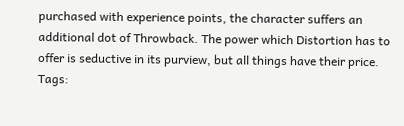purchased with experience points, the character suffers an additional dot of Throwback. The power which Distortion has to offer is seductive in its purview, but all things have their price.
Tags: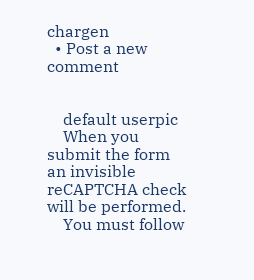chargen
  • Post a new comment


    default userpic
    When you submit the form an invisible reCAPTCHA check will be performed.
    You must follow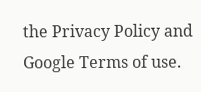the Privacy Policy and Google Terms of use.